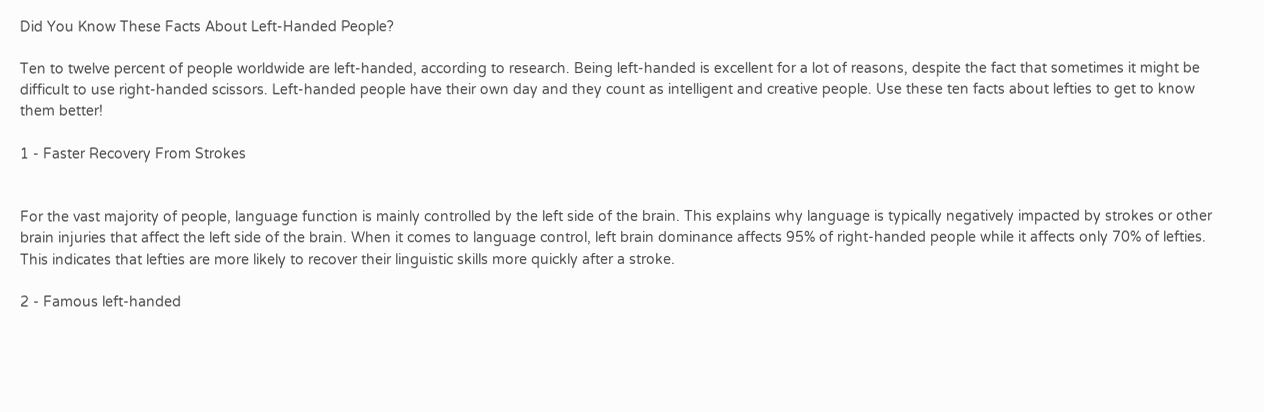Did You Know These Facts About Left-Handed People?

Ten to twelve percent of people worldwide are left-handed, according to research. Being left-handed is excellent for a lot of reasons, despite the fact that sometimes it might be difficult to use right-handed scissors. Left-handed people have their own day and they count as intelligent and creative people. Use these ten facts about lefties to get to know them better!

1 - Faster Recovery From Strokes


For the vast majority of people, language function is mainly controlled by the left side of the brain. This explains why language is typically negatively impacted by strokes or other brain injuries that affect the left side of the brain. When it comes to language control, left brain dominance affects 95% of right-handed people while it affects only 70% of lefties. This indicates that lefties are more likely to recover their linguistic skills more quickly after a stroke.

2 - Famous left-handed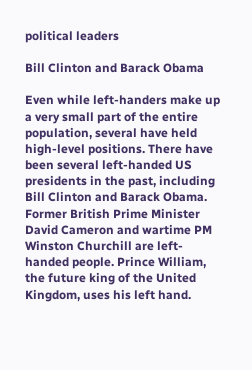political leaders

Bill Clinton and Barack Obama

Even while left-handers make up a very small part of the entire population, several have held high-level positions. There have been several left-handed US presidents in the past, including Bill Clinton and Barack Obama. Former British Prime Minister David Cameron and wartime PM Winston Churchill are left-handed people. Prince William, the future king of the United Kingdom, uses his left hand.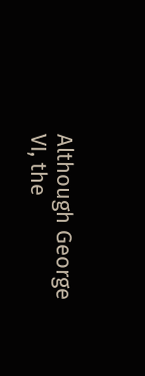Although George VI, the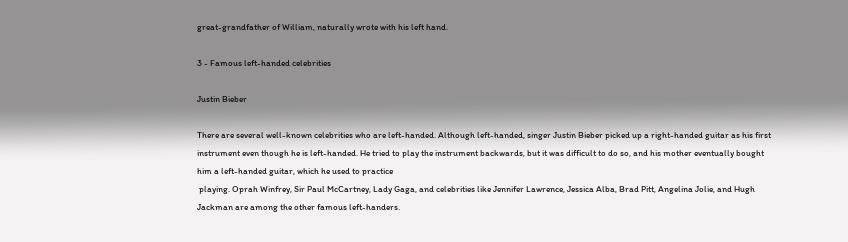great-grandfather of William, naturally wrote with his left hand.

3 - Famous left-handed celebrities

Justin Bieber

There are several well-known celebrities who are left-handed. Although left-handed, singer Justin Bieber picked up a right-handed guitar as his first instrument even though he is left-handed. He tried to play the instrument backwards, but it was difficult to do so, and his mother eventually bought him a left-handed guitar, which he used to practice
 playing. Oprah Winfrey, Sir Paul McCartney, Lady Gaga, and celebrities like Jennifer Lawrence, Jessica Alba, Brad Pitt, Angelina Jolie, and Hugh Jackman are among the other famous left-handers.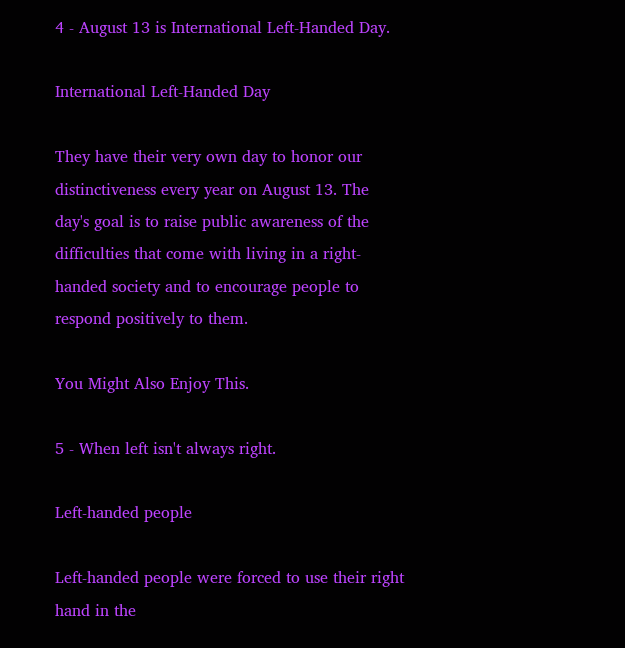4 - August 13 is International Left-Handed Day.

International Left-Handed Day

They have their very own day to honor our distinctiveness every year on August 13. The day's goal is to raise public awareness of the difficulties that come with living in a right-handed society and to encourage people to respond positively to them.

You Might Also Enjoy This.

5 - When left isn't always right.

Left-handed people

Left-handed people were forced to use their right hand in the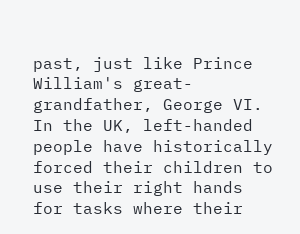past, just like Prince William's great-grandfather, George VI. In the UK, left-handed people have historically forced their children to use their right hands for tasks where their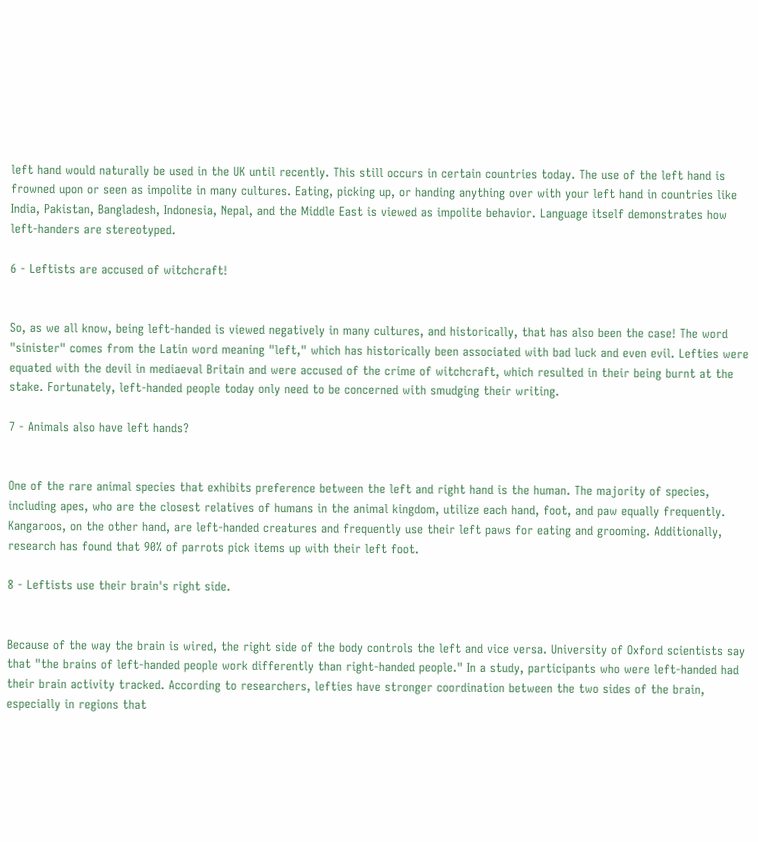left hand would naturally be used in the UK until recently. This still occurs in certain countries today. The use of the left hand is frowned upon or seen as impolite in many cultures. Eating, picking up, or handing anything over with your left hand in countries like India, Pakistan, Bangladesh, Indonesia, Nepal, and the Middle East is viewed as impolite behavior. Language itself demonstrates how left-handers are stereotyped.

6 - Leftists are accused of witchcraft!


So, as we all know, being left-handed is viewed negatively in many cultures, and historically, that has also been the case! The word "sinister" comes from the Latin word meaning "left," which has historically been associated with bad luck and even evil. Lefties were equated with the devil in mediaeval Britain and were accused of the crime of witchcraft, which resulted in their being burnt at the stake. Fortunately, left-handed people today only need to be concerned with smudging their writing.

7 - Animals also have left hands?


One of the rare animal species that exhibits preference between the left and right hand is the human. The majority of species, including apes, who are the closest relatives of humans in the animal kingdom, utilize each hand, foot, and paw equally frequently. Kangaroos, on the other hand, are left-handed creatures and frequently use their left paws for eating and grooming. Additionally, research has found that 90% of parrots pick items up with their left foot.

8 - Leftists use their brain's right side.


Because of the way the brain is wired, the right side of the body controls the left and vice versa. University of Oxford scientists say that "the brains of left-handed people work differently than right-handed people." In a study, participants who were left-handed had their brain activity tracked. According to researchers, lefties have stronger coordination between the two sides of the brain, especially in regions that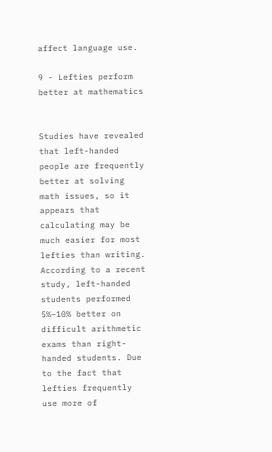affect language use.

9 - Lefties perform better at mathematics


Studies have revealed that left-handed people are frequently better at solving math issues, so it appears that calculating may be much easier for most lefties than writing. According to a recent study, left-handed students performed 5%–10% better on difficult arithmetic exams than right-handed students. Due to the fact that lefties frequently use more of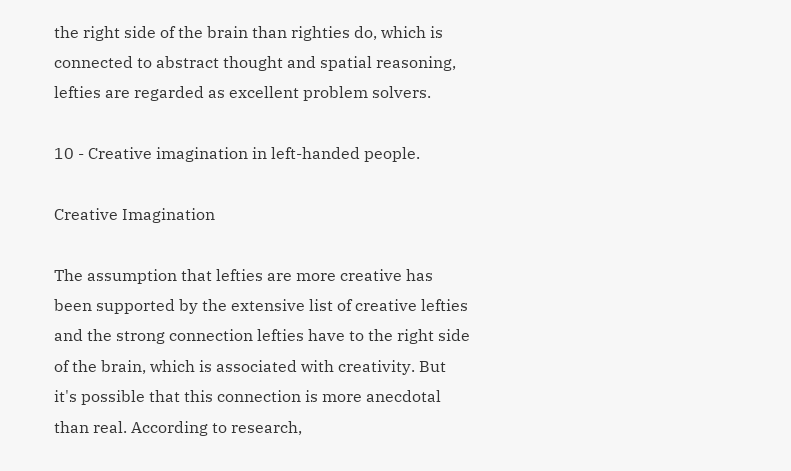the right side of the brain than righties do, which is connected to abstract thought and spatial reasoning, lefties are regarded as excellent problem solvers.

10 - Creative imagination in left-handed people.

Creative Imagination

The assumption that lefties are more creative has been supported by the extensive list of creative lefties and the strong connection lefties have to the right side of the brain, which is associated with creativity. But it's possible that this connection is more anecdotal than real. According to research,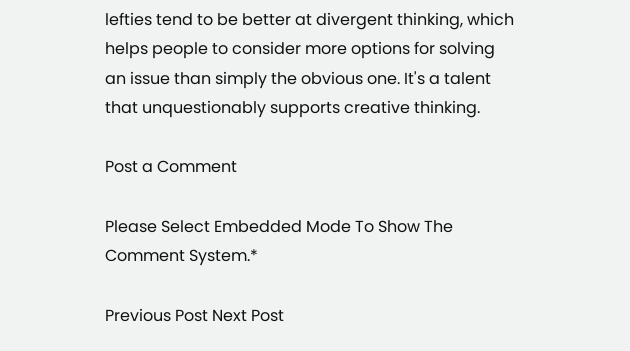lefties tend to be better at divergent thinking, which helps people to consider more options for solving an issue than simply the obvious one. It's a talent that unquestionably supports creative thinking.

Post a Comment

Please Select Embedded Mode To Show The Comment System.*

Previous Post Next Post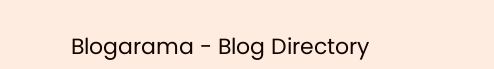Blogarama - Blog Directory